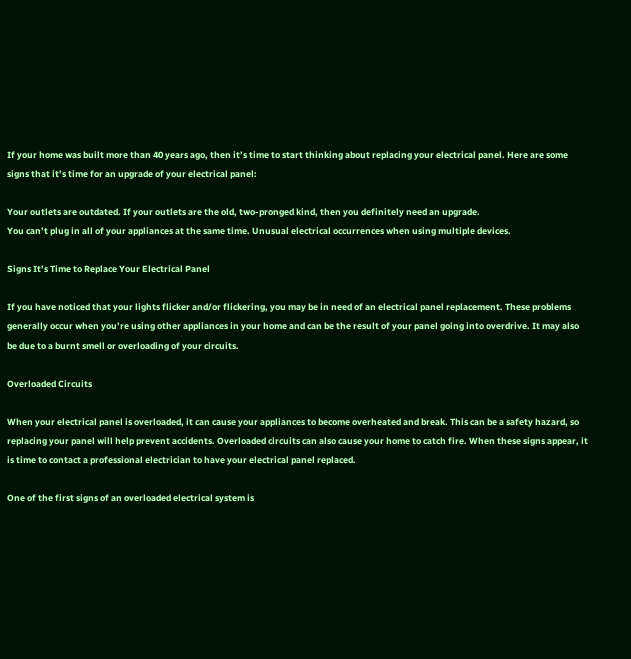If your home was built more than 40 years ago, then it’s time to start thinking about replacing your electrical panel. Here are some signs that it’s time for an upgrade of your electrical panel:

Your outlets are outdated. If your outlets are the old, two-pronged kind, then you definitely need an upgrade.
You can’t plug in all of your appliances at the same time. Unusual electrical occurrences when using multiple devices.

Signs It’s Time to Replace Your Electrical Panel

If you have noticed that your lights flicker and/or flickering, you may be in need of an electrical panel replacement. These problems generally occur when you’re using other appliances in your home and can be the result of your panel going into overdrive. It may also be due to a burnt smell or overloading of your circuits.

Overloaded Circuits

When your electrical panel is overloaded, it can cause your appliances to become overheated and break. This can be a safety hazard, so replacing your panel will help prevent accidents. Overloaded circuits can also cause your home to catch fire. When these signs appear, it is time to contact a professional electrician to have your electrical panel replaced.

One of the first signs of an overloaded electrical system is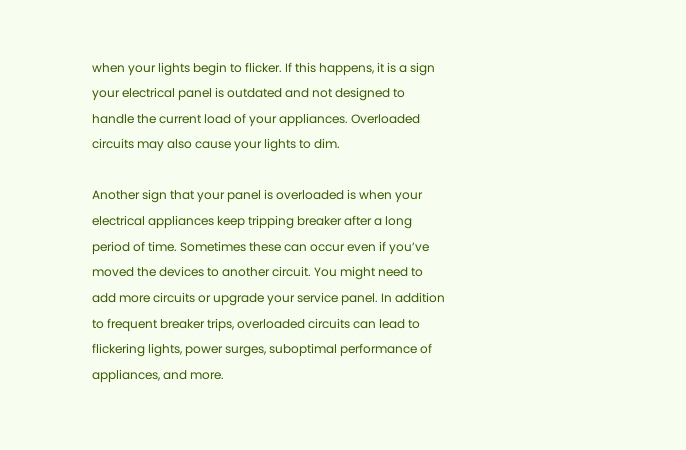when your lights begin to flicker. If this happens, it is a sign your electrical panel is outdated and not designed to handle the current load of your appliances. Overloaded circuits may also cause your lights to dim.

Another sign that your panel is overloaded is when your electrical appliances keep tripping breaker after a long period of time. Sometimes these can occur even if you’ve moved the devices to another circuit. You might need to add more circuits or upgrade your service panel. In addition to frequent breaker trips, overloaded circuits can lead to flickering lights, power surges, suboptimal performance of appliances, and more.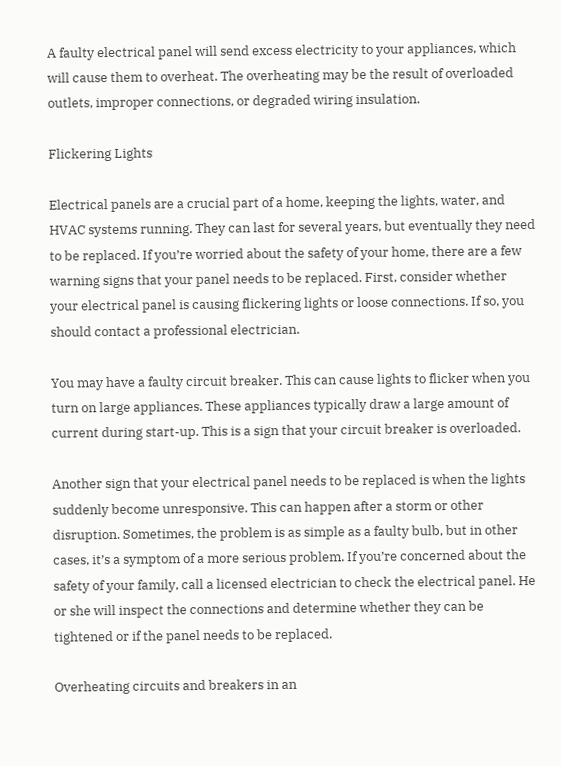A faulty electrical panel will send excess electricity to your appliances, which will cause them to overheat. The overheating may be the result of overloaded outlets, improper connections, or degraded wiring insulation.

Flickering Lights

Electrical panels are a crucial part of a home, keeping the lights, water, and HVAC systems running. They can last for several years, but eventually they need to be replaced. If you’re worried about the safety of your home, there are a few warning signs that your panel needs to be replaced. First, consider whether your electrical panel is causing flickering lights or loose connections. If so, you should contact a professional electrician.

You may have a faulty circuit breaker. This can cause lights to flicker when you turn on large appliances. These appliances typically draw a large amount of current during start-up. This is a sign that your circuit breaker is overloaded.

Another sign that your electrical panel needs to be replaced is when the lights suddenly become unresponsive. This can happen after a storm or other disruption. Sometimes, the problem is as simple as a faulty bulb, but in other cases, it’s a symptom of a more serious problem. If you’re concerned about the safety of your family, call a licensed electrician to check the electrical panel. He or she will inspect the connections and determine whether they can be tightened or if the panel needs to be replaced.

Overheating circuits and breakers in an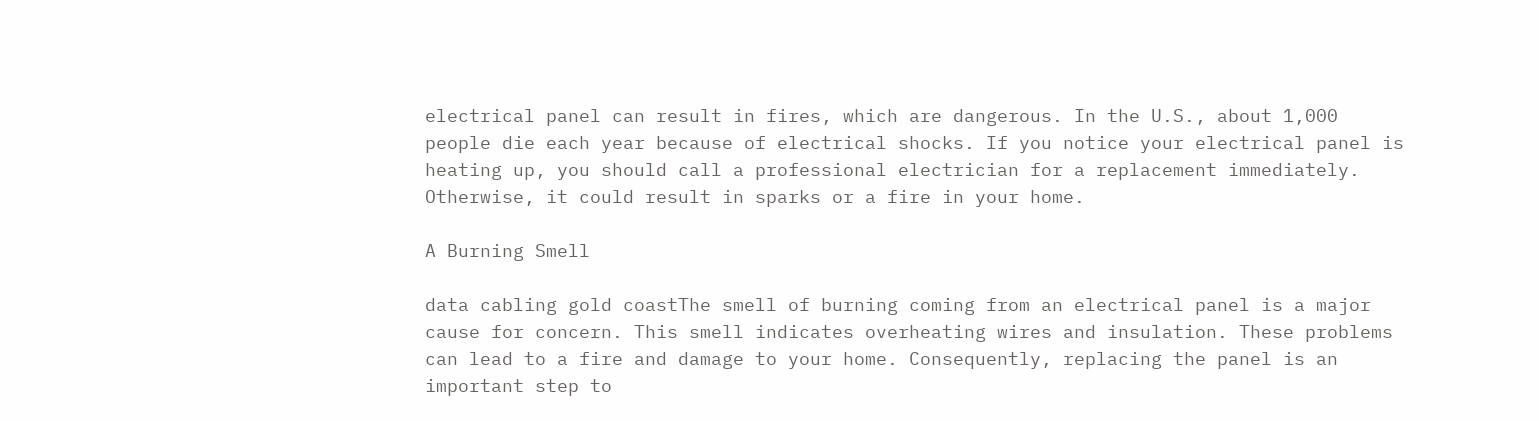electrical panel can result in fires, which are dangerous. In the U.S., about 1,000 people die each year because of electrical shocks. If you notice your electrical panel is heating up, you should call a professional electrician for a replacement immediately. Otherwise, it could result in sparks or a fire in your home.

A Burning Smell

data cabling gold coastThe smell of burning coming from an electrical panel is a major cause for concern. This smell indicates overheating wires and insulation. These problems can lead to a fire and damage to your home. Consequently, replacing the panel is an important step to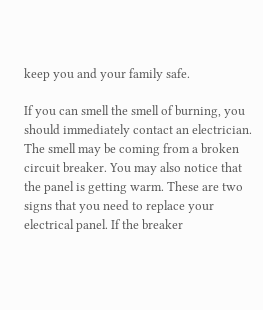keep you and your family safe.

If you can smell the smell of burning, you should immediately contact an electrician. The smell may be coming from a broken circuit breaker. You may also notice that the panel is getting warm. These are two signs that you need to replace your electrical panel. If the breaker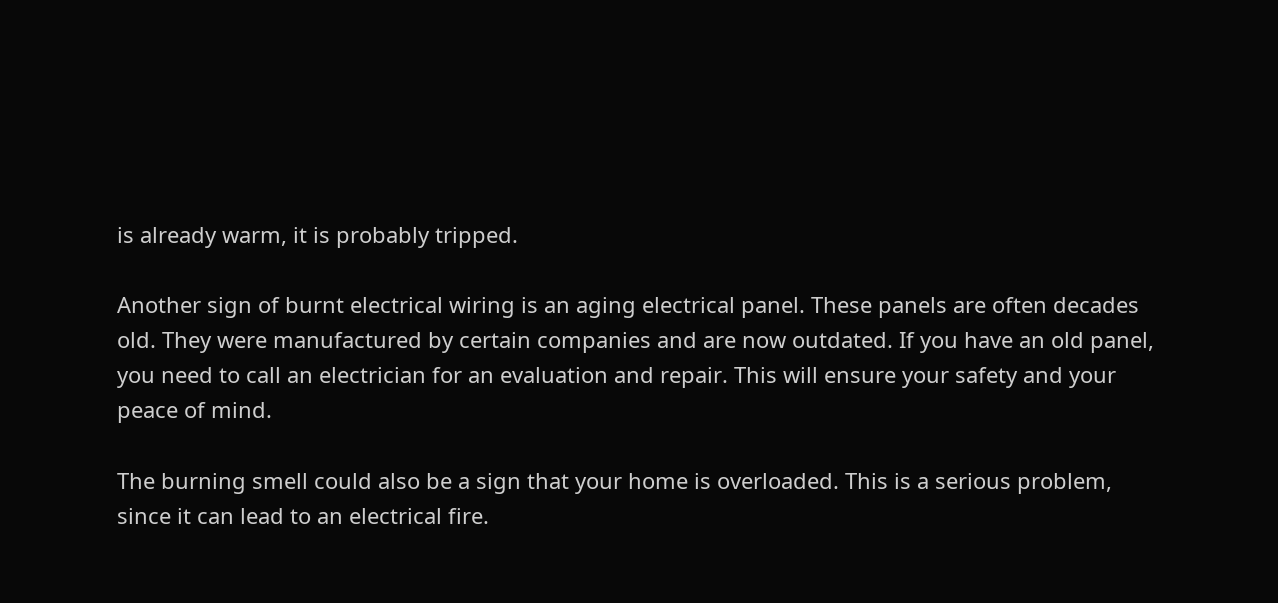is already warm, it is probably tripped.

Another sign of burnt electrical wiring is an aging electrical panel. These panels are often decades old. They were manufactured by certain companies and are now outdated. If you have an old panel, you need to call an electrician for an evaluation and repair. This will ensure your safety and your peace of mind.

The burning smell could also be a sign that your home is overloaded. This is a serious problem, since it can lead to an electrical fire.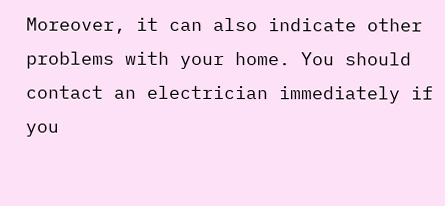Moreover, it can also indicate other problems with your home. You should contact an electrician immediately if you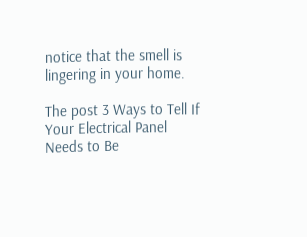notice that the smell is lingering in your home.

The post 3 Ways to Tell If Your Electrical Panel Needs to Be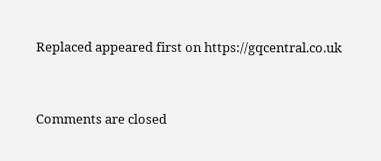Replaced appeared first on https://gqcentral.co.uk


Comments are closed